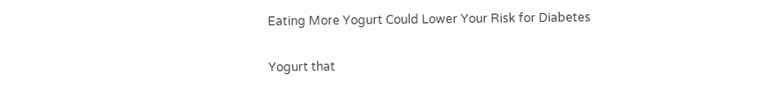Eating More Yogurt Could Lower Your Risk for Diabetes

Yogurt that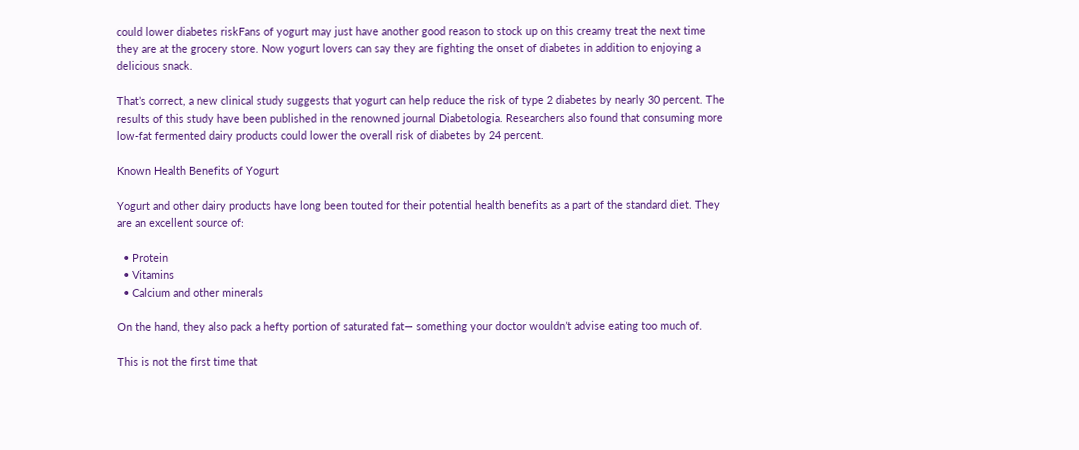could lower diabetes riskFans of yogurt may just have another good reason to stock up on this creamy treat the next time they are at the grocery store. Now yogurt lovers can say they are fighting the onset of diabetes in addition to enjoying a delicious snack.

That’s correct, a new clinical study suggests that yogurt can help reduce the risk of type 2 diabetes by nearly 30 percent. The results of this study have been published in the renowned journal Diabetologia. Researchers also found that consuming more low-fat fermented dairy products could lower the overall risk of diabetes by 24 percent.

Known Health Benefits of Yogurt

Yogurt and other dairy products have long been touted for their potential health benefits as a part of the standard diet. They are an excellent source of:

  • Protein
  • Vitamins
  • Calcium and other minerals

On the hand, they also pack a hefty portion of saturated fat— something your doctor wouldn’t advise eating too much of.

This is not the first time that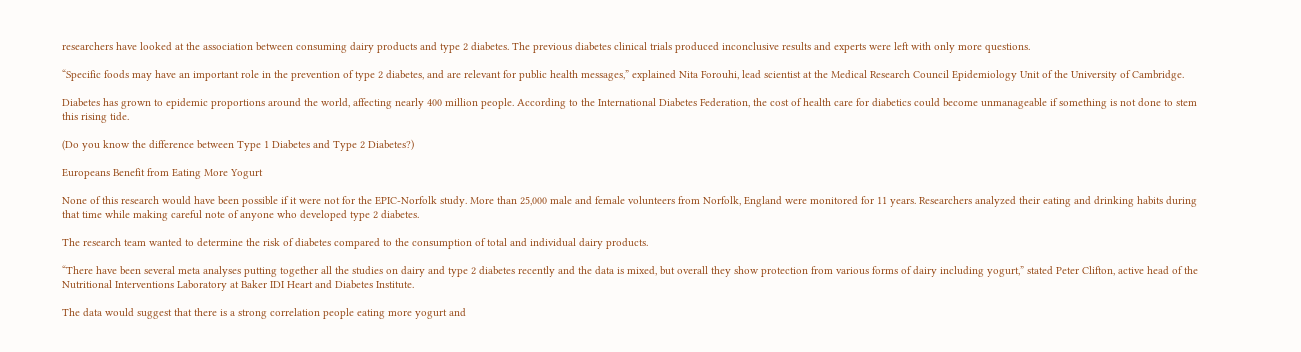researchers have looked at the association between consuming dairy products and type 2 diabetes. The previous diabetes clinical trials produced inconclusive results and experts were left with only more questions.

“Specific foods may have an important role in the prevention of type 2 diabetes, and are relevant for public health messages,” explained Nita Forouhi, lead scientist at the Medical Research Council Epidemiology Unit of the University of Cambridge.

Diabetes has grown to epidemic proportions around the world, affecting nearly 400 million people. According to the International Diabetes Federation, the cost of health care for diabetics could become unmanageable if something is not done to stem this rising tide.

(Do you know the difference between Type 1 Diabetes and Type 2 Diabetes?)

Europeans Benefit from Eating More Yogurt

None of this research would have been possible if it were not for the EPIC-Norfolk study. More than 25,000 male and female volunteers from Norfolk, England were monitored for 11 years. Researchers analyzed their eating and drinking habits during that time while making careful note of anyone who developed type 2 diabetes.

The research team wanted to determine the risk of diabetes compared to the consumption of total and individual dairy products.

“There have been several meta analyses putting together all the studies on dairy and type 2 diabetes recently and the data is mixed, but overall they show protection from various forms of dairy including yogurt,” stated Peter Clifton, active head of the Nutritional Interventions Laboratory at Baker IDI Heart and Diabetes Institute.

The data would suggest that there is a strong correlation people eating more yogurt and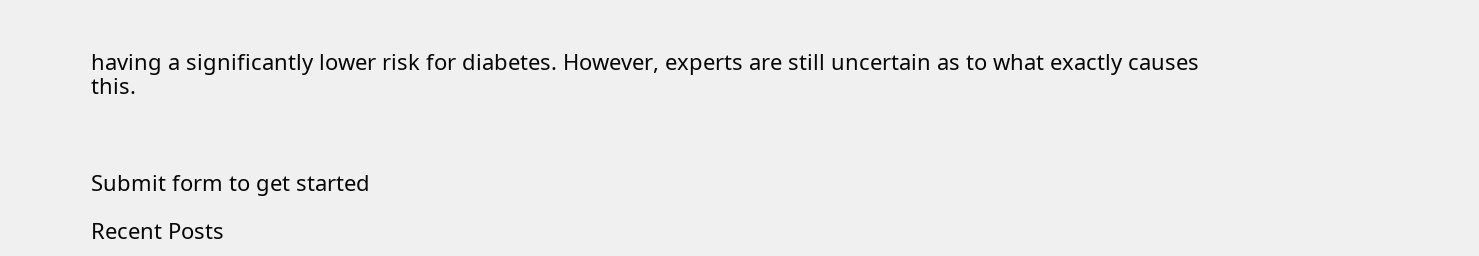having a significantly lower risk for diabetes. However, experts are still uncertain as to what exactly causes this.



Submit form to get started

Recent Posts